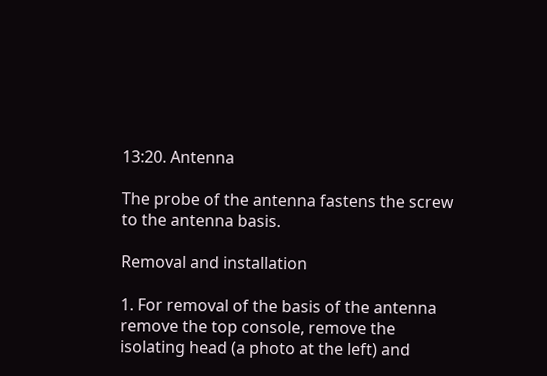13:20. Antenna

The probe of the antenna fastens the screw to the antenna basis.

Removal and installation

1. For removal of the basis of the antenna remove the top console, remove the isolating head (a photo at the left) and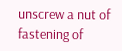unscrew a nut of fastening of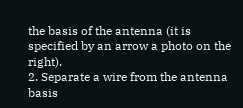the basis of the antenna (it is specified by an arrow a photo on the right).
2. Separate a wire from the antenna basis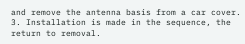and remove the antenna basis from a car cover.
3. Installation is made in the sequence, the return to removal.